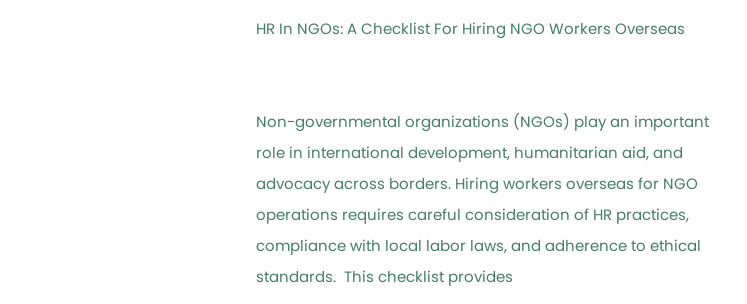HR In NGOs: A Checklist For Hiring NGO Workers Overseas


Non-governmental organizations (NGOs) play an important role in international development, humanitarian aid, and advocacy across borders. Hiring workers overseas for NGO operations requires careful consideration of HR practices, compliance with local labor laws, and adherence to ethical standards.  This checklist provides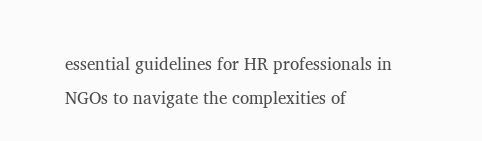essential guidelines for HR professionals in NGOs to navigate the complexities of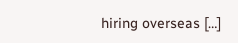hiring overseas […]